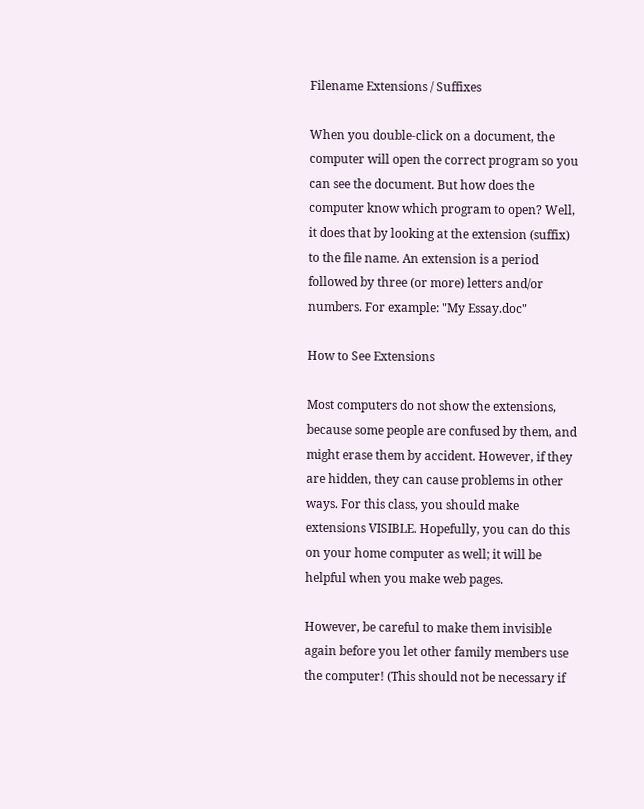Filename Extensions / Suffixes

When you double-click on a document, the computer will open the correct program so you can see the document. But how does the computer know which program to open? Well, it does that by looking at the extension (suffix) to the file name. An extension is a period followed by three (or more) letters and/or numbers. For example: "My Essay.doc"

How to See Extensions

Most computers do not show the extensions, because some people are confused by them, and might erase them by accident. However, if they are hidden, they can cause problems in other ways. For this class, you should make extensions VISIBLE. Hopefully, you can do this on your home computer as well; it will be helpful when you make web pages.

However, be careful to make them invisible again before you let other family members use the computer! (This should not be necessary if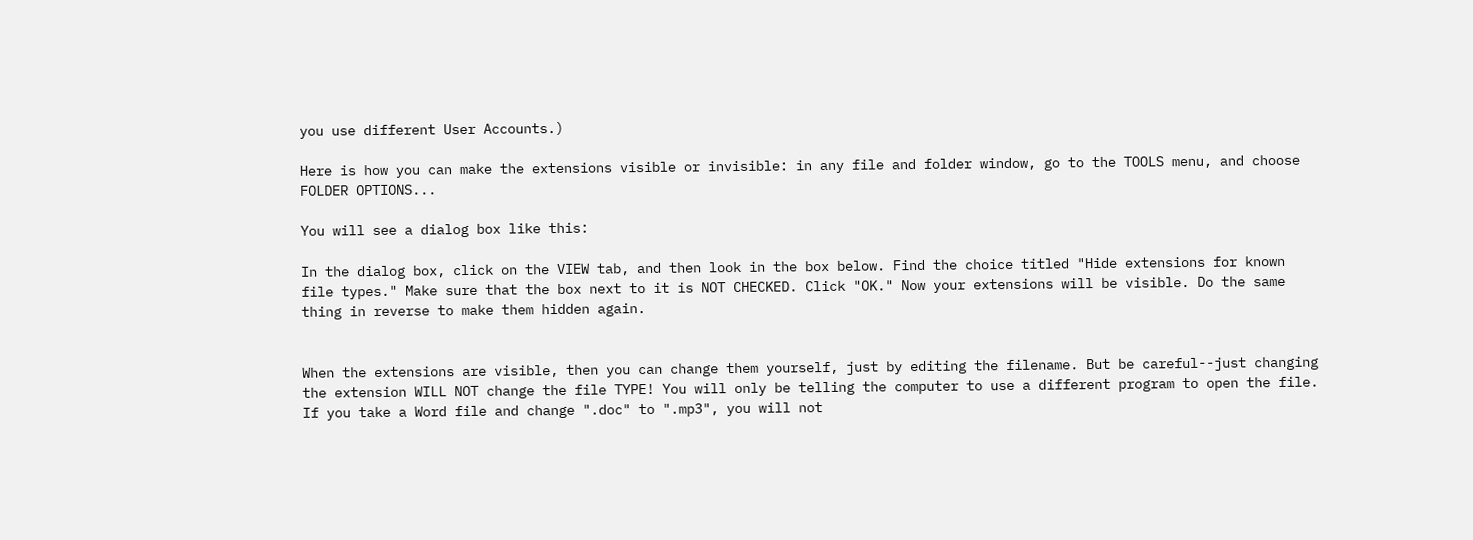you use different User Accounts.)

Here is how you can make the extensions visible or invisible: in any file and folder window, go to the TOOLS menu, and choose FOLDER OPTIONS...

You will see a dialog box like this:

In the dialog box, click on the VIEW tab, and then look in the box below. Find the choice titled "Hide extensions for known file types." Make sure that the box next to it is NOT CHECKED. Click "OK." Now your extensions will be visible. Do the same thing in reverse to make them hidden again.


When the extensions are visible, then you can change them yourself, just by editing the filename. But be careful--just changing the extension WILL NOT change the file TYPE! You will only be telling the computer to use a different program to open the file. If you take a Word file and change ".doc" to ".mp3", you will not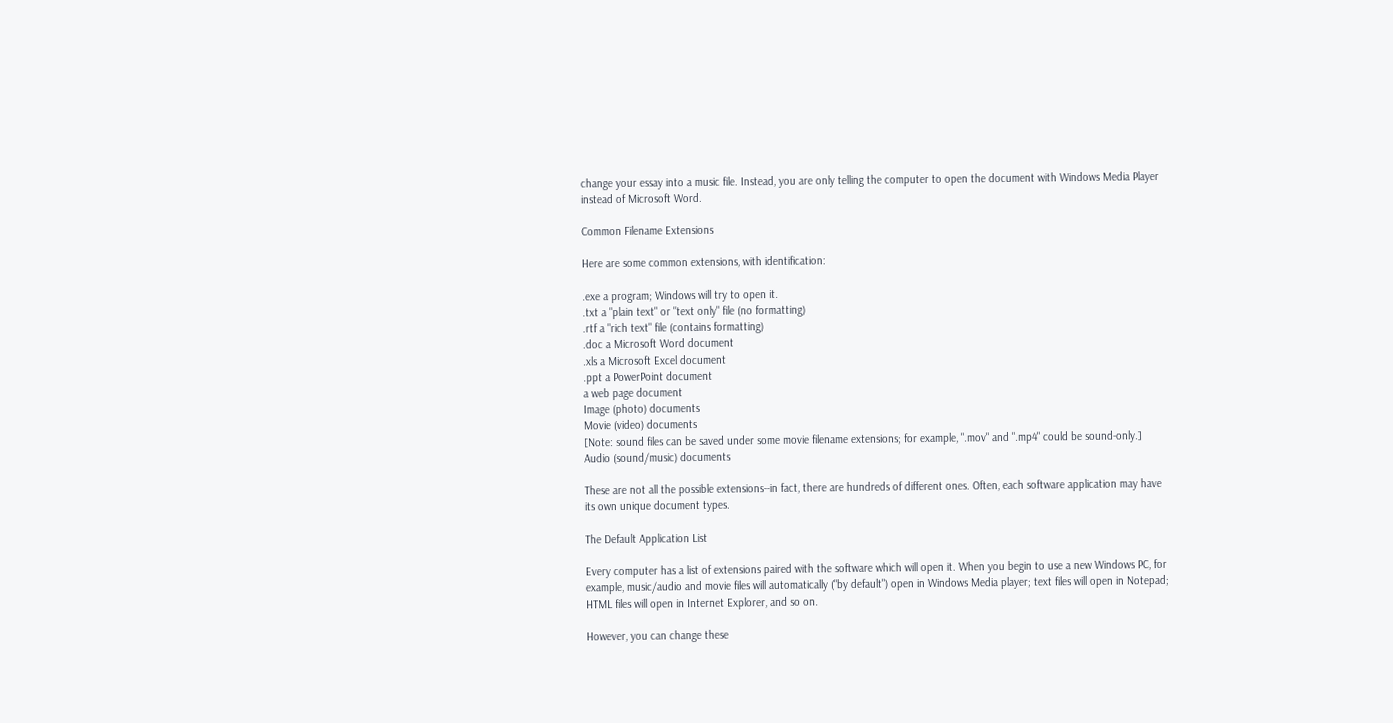change your essay into a music file. Instead, you are only telling the computer to open the document with Windows Media Player instead of Microsoft Word.

Common Filename Extensions

Here are some common extensions, with identification:

.exe a program; Windows will try to open it.
.txt a "plain text" or "text only" file (no formatting)
.rtf a "rich text" file (contains formatting)
.doc a Microsoft Word document
.xls a Microsoft Excel document
.ppt a PowerPoint document
a web page document
Image (photo) documents
Movie (video) documents
[Note: sound files can be saved under some movie filename extensions; for example, ".mov" and ".mp4" could be sound-only.]
Audio (sound/music) documents

These are not all the possible extensions--in fact, there are hundreds of different ones. Often, each software application may have its own unique document types.

The Default Application List

Every computer has a list of extensions paired with the software which will open it. When you begin to use a new Windows PC, for example, music/audio and movie files will automatically ("by default") open in Windows Media player; text files will open in Notepad; HTML files will open in Internet Explorer, and so on.

However, you can change these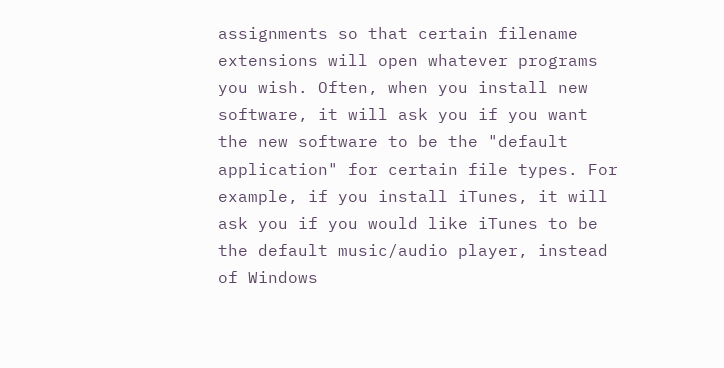assignments so that certain filename extensions will open whatever programs you wish. Often, when you install new software, it will ask you if you want the new software to be the "default application" for certain file types. For example, if you install iTunes, it will ask you if you would like iTunes to be the default music/audio player, instead of Windows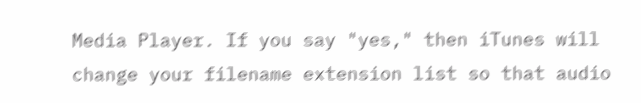Media Player. If you say "yes," then iTunes will change your filename extension list so that audio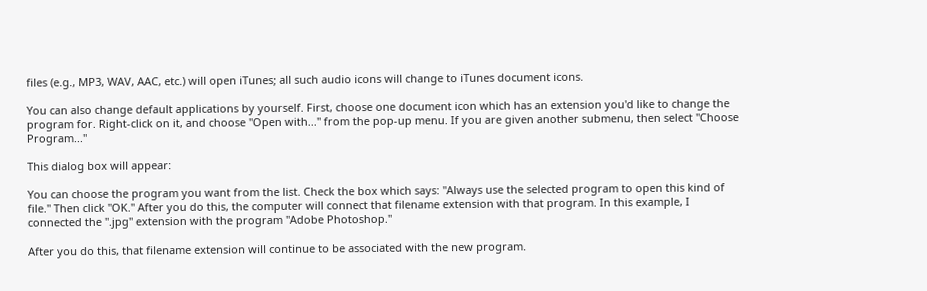files (e.g., MP3, WAV, AAC, etc.) will open iTunes; all such audio icons will change to iTunes document icons.

You can also change default applications by yourself. First, choose one document icon which has an extension you'd like to change the program for. Right-click on it, and choose "Open with..." from the pop-up menu. If you are given another submenu, then select "Choose Program..."

This dialog box will appear:

You can choose the program you want from the list. Check the box which says: "Always use the selected program to open this kind of file." Then click "OK." After you do this, the computer will connect that filename extension with that program. In this example, I connected the ".jpg" extension with the program "Adobe Photoshop."

After you do this, that filename extension will continue to be associated with the new program.